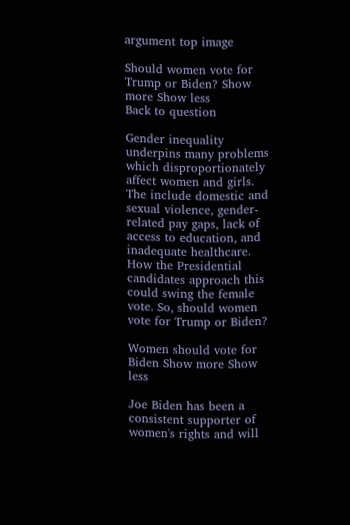argument top image

Should women vote for Trump or Biden? Show more Show less
Back to question

Gender inequality underpins many problems which disproportionately affect women and girls. The include domestic and sexual violence, gender-related pay gaps, lack of access to education, and inadequate healthcare. How the Presidential candidates approach this could swing the female vote. So, should women vote for Trump or Biden?

Women should vote for Biden Show more Show less

Joe Biden has been a consistent supporter of women's rights and will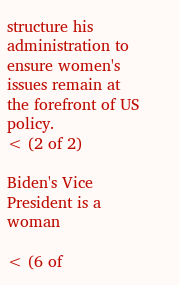structure his administration to ensure women's issues remain at the forefront of US policy.
< (2 of 2)

Biden's Vice President is a woman

< (6 of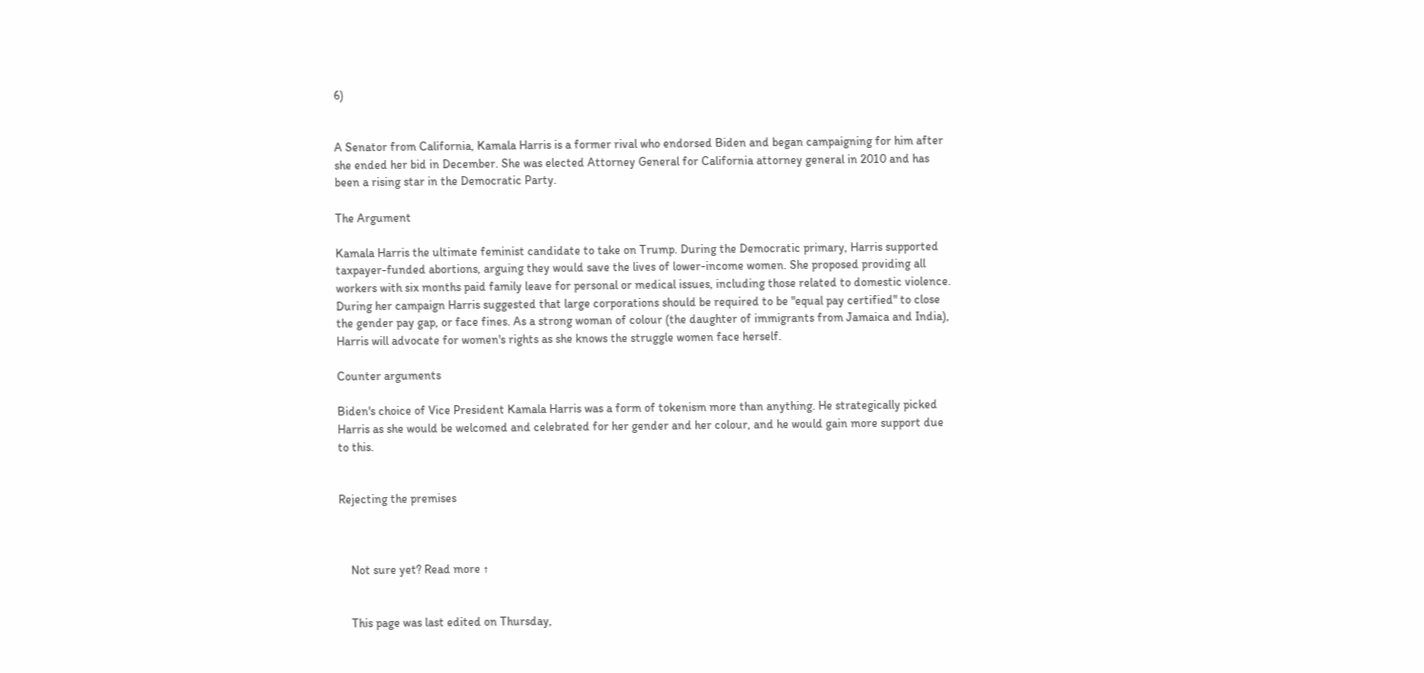6)


A Senator from California, Kamala Harris is a former rival who endorsed Biden and began campaigning for him after she ended her bid in December. She was elected Attorney General for California attorney general in 2010 and has been a rising star in the Democratic Party.

The Argument

Kamala Harris the ultimate feminist candidate to take on Trump. During the Democratic primary, Harris supported taxpayer-funded abortions, arguing they would save the lives of lower-income women. She proposed providing all workers with six months paid family leave for personal or medical issues, including those related to domestic violence. During her campaign Harris suggested that large corporations should be required to be "equal pay certified" to close the gender pay gap, or face fines. As a strong woman of colour (the daughter of immigrants from Jamaica and India), Harris will advocate for women's rights as she knows the struggle women face herself.

Counter arguments

Biden's choice of Vice President Kamala Harris was a form of tokenism more than anything. He strategically picked Harris as she would be welcomed and celebrated for her gender and her colour, and he would gain more support due to this.


Rejecting the premises



    Not sure yet? Read more ↑


    This page was last edited on Thursday,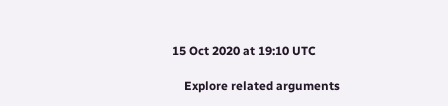15 Oct 2020 at 19:10 UTC

    Explore related arguments